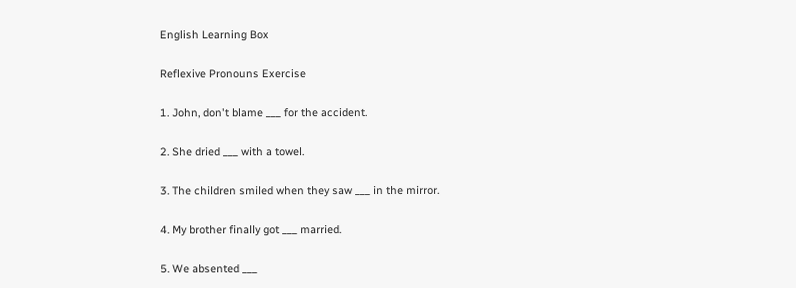English Learning Box

Reflexive Pronouns Exercise

1. John, don't blame ___ for the accident.

2. She dried ___ with a towel.

3. The children smiled when they saw ___ in the mirror.

4. My brother finally got ___ married.

5. We absented ___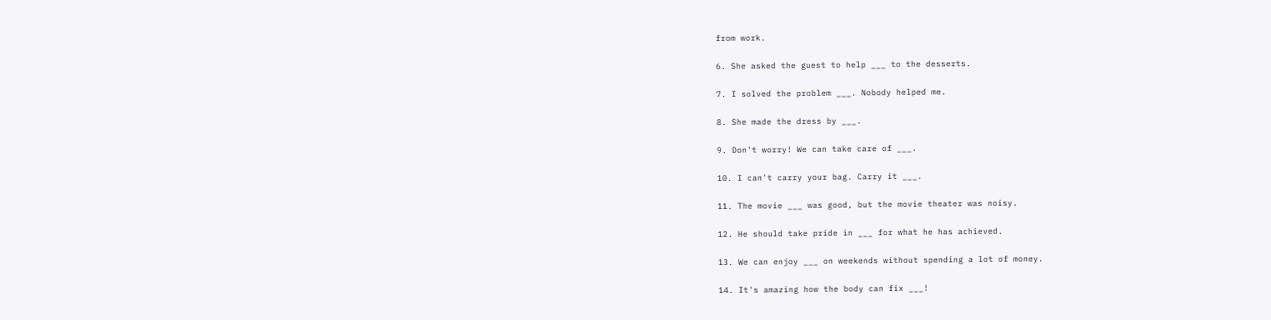from work.

6. She asked the guest to help ___ to the desserts.

7. I solved the problem ___. Nobody helped me.

8. She made the dress by ___.

9. Don't worry! We can take care of ___.

10. I can't carry your bag. Carry it ___.

11. The movie ___ was good, but the movie theater was noisy.

12. He should take pride in ___ for what he has achieved.

13. We can enjoy ___ on weekends without spending a lot of money.

14. It's amazing how the body can fix ___!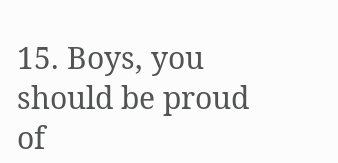15. Boys, you should be proud of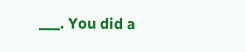___. You did a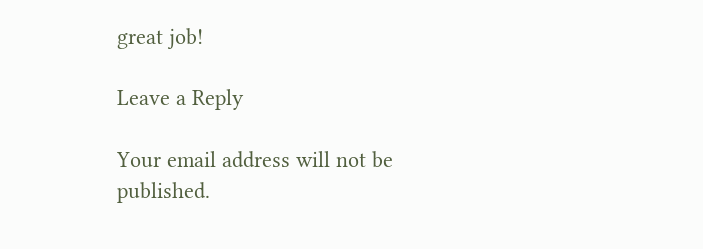great job!

Leave a Reply

Your email address will not be published.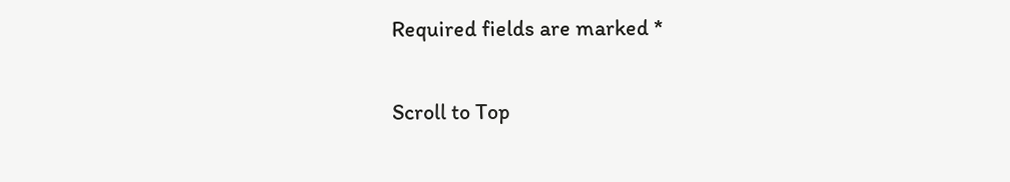Required fields are marked *

Scroll to Top